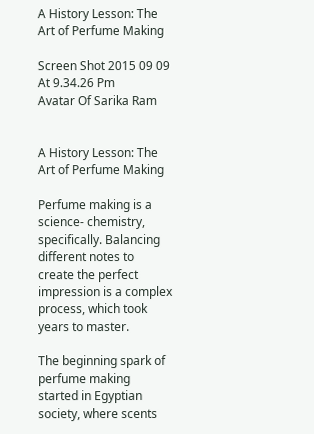A History Lesson: The Art of Perfume Making

Screen Shot 2015 09 09 At 9.34.26 Pm
Avatar Of Sarika Ram


A History Lesson: The Art of Perfume Making

Perfume making is a science- chemistry, specifically. Balancing different notes to create the perfect impression is a complex process, which took years to master.

The beginning spark of perfume making started in Egyptian society, where scents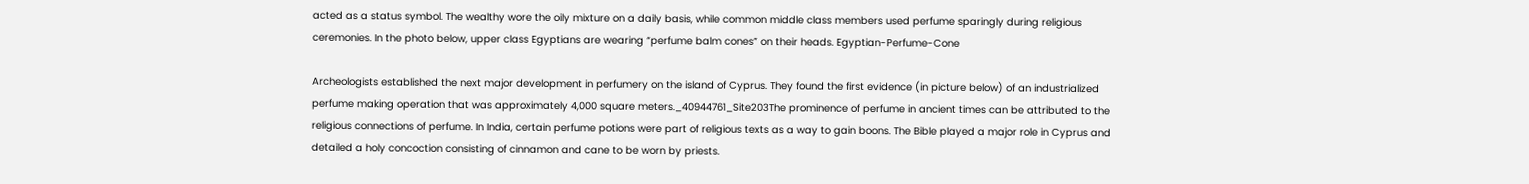acted as a status symbol. The wealthy wore the oily mixture on a daily basis, while common middle class members used perfume sparingly during religious ceremonies. In the photo below, upper class Egyptians are wearing “perfume balm cones” on their heads. Egyptian-Perfume-Cone

Archeologists established the next major development in perfumery on the island of Cyprus. They found the first evidence (in picture below) of an industrialized perfume making operation that was approximately 4,000 square meters._40944761_Site203The prominence of perfume in ancient times can be attributed to the religious connections of perfume. In India, certain perfume potions were part of religious texts as a way to gain boons. The Bible played a major role in Cyprus and detailed a holy concoction consisting of cinnamon and cane to be worn by priests.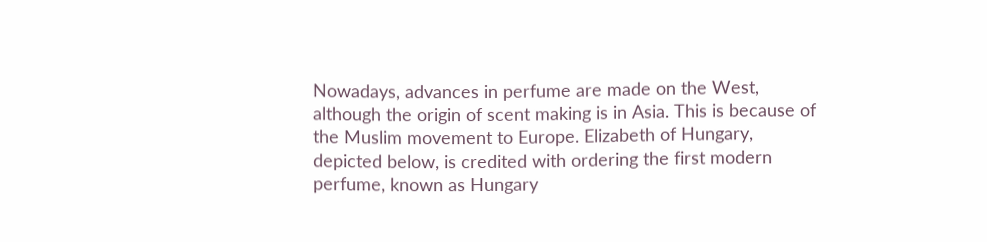Nowadays, advances in perfume are made on the West, although the origin of scent making is in Asia. This is because of the Muslim movement to Europe. Elizabeth of Hungary, depicted below, is credited with ordering the first modern perfume, known as Hungary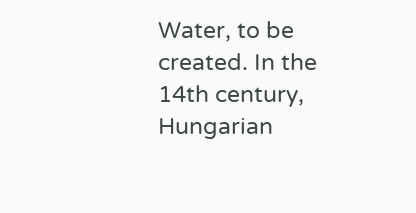Water, to be created. In the 14th century, Hungarian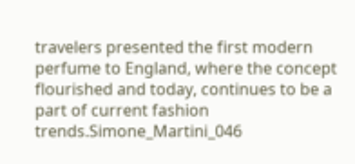travelers presented the first modern perfume to England, where the concept flourished and today, continues to be a part of current fashion trends.Simone_Martini_046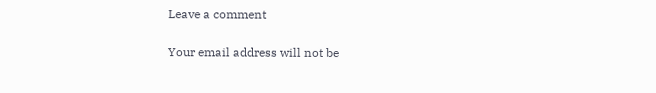Leave a comment

Your email address will not be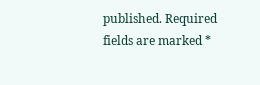published. Required fields are marked *